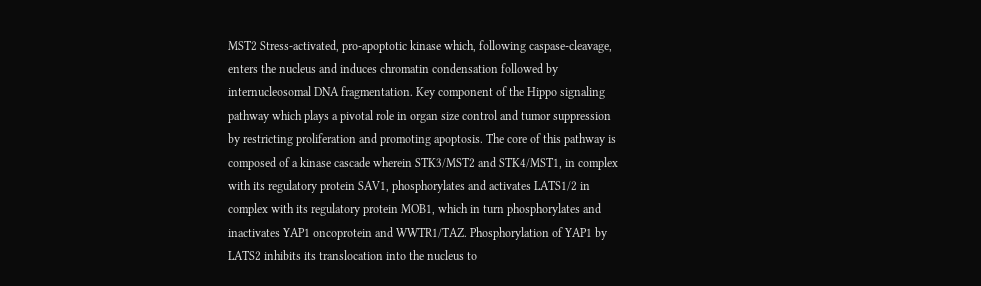MST2 Stress-activated, pro-apoptotic kinase which, following caspase-cleavage, enters the nucleus and induces chromatin condensation followed by internucleosomal DNA fragmentation. Key component of the Hippo signaling pathway which plays a pivotal role in organ size control and tumor suppression by restricting proliferation and promoting apoptosis. The core of this pathway is composed of a kinase cascade wherein STK3/MST2 and STK4/MST1, in complex with its regulatory protein SAV1, phosphorylates and activates LATS1/2 in complex with its regulatory protein MOB1, which in turn phosphorylates and inactivates YAP1 oncoprotein and WWTR1/TAZ. Phosphorylation of YAP1 by LATS2 inhibits its translocation into the nucleus to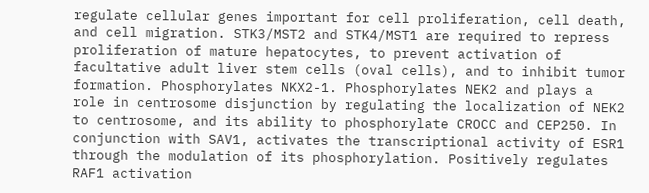regulate cellular genes important for cell proliferation, cell death, and cell migration. STK3/MST2 and STK4/MST1 are required to repress proliferation of mature hepatocytes, to prevent activation of facultative adult liver stem cells (oval cells), and to inhibit tumor formation. Phosphorylates NKX2-1. Phosphorylates NEK2 and plays a role in centrosome disjunction by regulating the localization of NEK2 to centrosome, and its ability to phosphorylate CROCC and CEP250. In conjunction with SAV1, activates the transcriptional activity of ESR1 through the modulation of its phosphorylation. Positively regulates RAF1 activation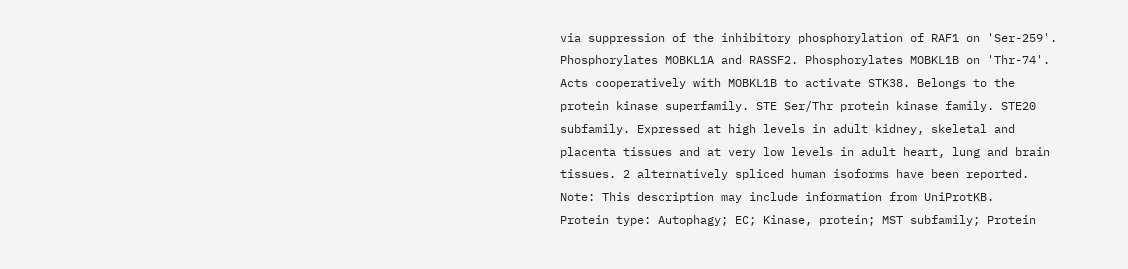via suppression of the inhibitory phosphorylation of RAF1 on 'Ser-259'. Phosphorylates MOBKL1A and RASSF2. Phosphorylates MOBKL1B on 'Thr-74'. Acts cooperatively with MOBKL1B to activate STK38. Belongs to the protein kinase superfamily. STE Ser/Thr protein kinase family. STE20 subfamily. Expressed at high levels in adult kidney, skeletal and placenta tissues and at very low levels in adult heart, lung and brain tissues. 2 alternatively spliced human isoforms have been reported. Note: This description may include information from UniProtKB.
Protein type: Autophagy; EC; Kinase, protein; MST subfamily; Protein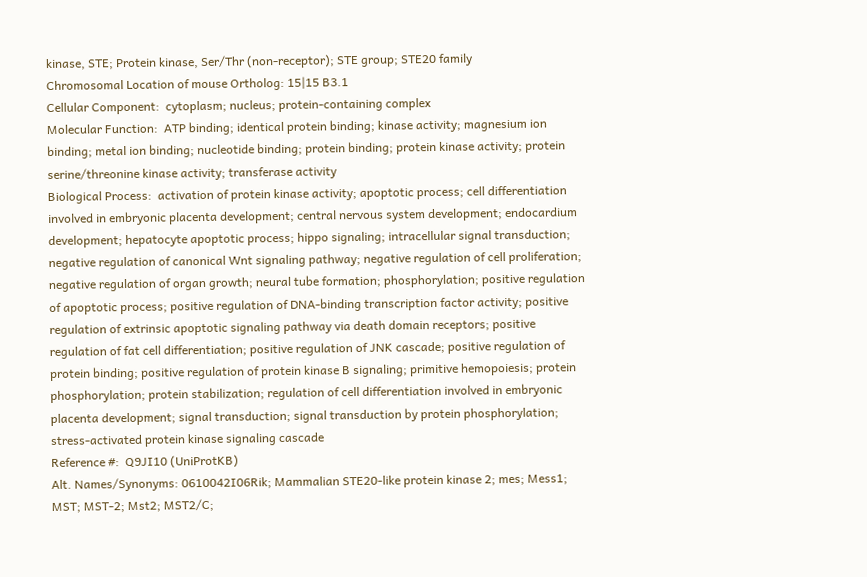kinase, STE; Protein kinase, Ser/Thr (non-receptor); STE group; STE20 family
Chromosomal Location of mouse Ortholog: 15|15 B3.1
Cellular Component:  cytoplasm; nucleus; protein-containing complex
Molecular Function:  ATP binding; identical protein binding; kinase activity; magnesium ion binding; metal ion binding; nucleotide binding; protein binding; protein kinase activity; protein serine/threonine kinase activity; transferase activity
Biological Process:  activation of protein kinase activity; apoptotic process; cell differentiation involved in embryonic placenta development; central nervous system development; endocardium development; hepatocyte apoptotic process; hippo signaling; intracellular signal transduction; negative regulation of canonical Wnt signaling pathway; negative regulation of cell proliferation; negative regulation of organ growth; neural tube formation; phosphorylation; positive regulation of apoptotic process; positive regulation of DNA-binding transcription factor activity; positive regulation of extrinsic apoptotic signaling pathway via death domain receptors; positive regulation of fat cell differentiation; positive regulation of JNK cascade; positive regulation of protein binding; positive regulation of protein kinase B signaling; primitive hemopoiesis; protein phosphorylation; protein stabilization; regulation of cell differentiation involved in embryonic placenta development; signal transduction; signal transduction by protein phosphorylation; stress-activated protein kinase signaling cascade
Reference #:  Q9JI10 (UniProtKB)
Alt. Names/Synonyms: 0610042I06Rik; Mammalian STE20-like protein kinase 2; mes; Mess1; MST; MST-2; Mst2; MST2/C;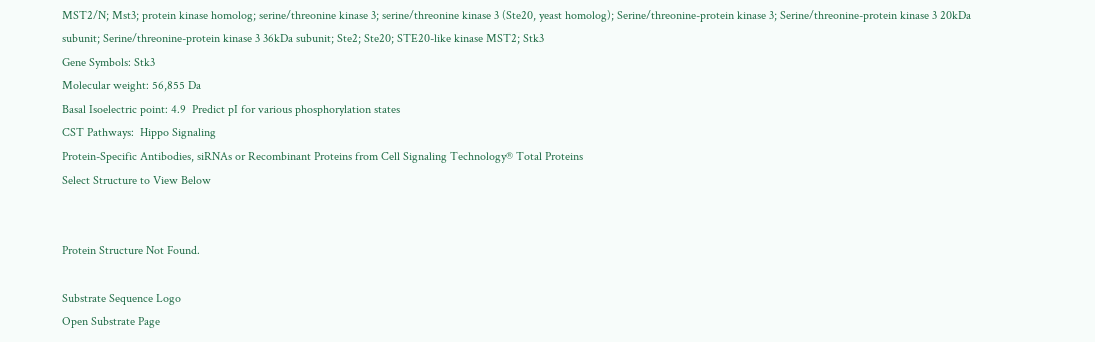MST2/N; Mst3; protein kinase homolog; serine/threonine kinase 3; serine/threonine kinase 3 (Ste20, yeast homolog); Serine/threonine-protein kinase 3; Serine/threonine-protein kinase 3 20kDa subunit; Serine/threonine-protein kinase 3 36kDa subunit; Ste2; Ste20; STE20-like kinase MST2; Stk3
Gene Symbols: Stk3
Molecular weight: 56,855 Da
Basal Isoelectric point: 4.9  Predict pI for various phosphorylation states
CST Pathways:  Hippo Signaling
Protein-Specific Antibodies, siRNAs or Recombinant Proteins from Cell Signaling Technology® Total Proteins
Select Structure to View Below


Protein Structure Not Found.

Substrate Sequence Logo
Open Substrate Page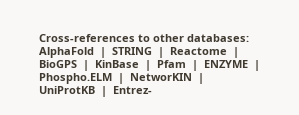Cross-references to other databases:  AlphaFold  |  STRING  |  Reactome  |  BioGPS  |  KinBase  |  Pfam  |  ENZYME  |  Phospho.ELM  |  NetworKIN  |  UniProtKB  |  Entrez-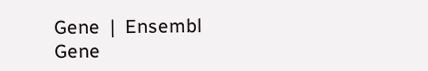Gene  |  Ensembl Gene